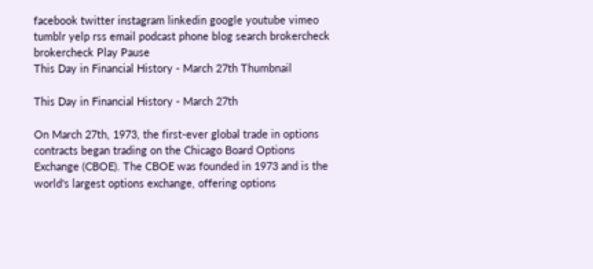facebook twitter instagram linkedin google youtube vimeo tumblr yelp rss email podcast phone blog search brokercheck brokercheck Play Pause
This Day in Financial History - March 27th Thumbnail

This Day in Financial History - March 27th

On March 27th, 1973, the first-ever global trade in options contracts began trading on the Chicago Board Options Exchange (CBOE). The CBOE was founded in 1973 and is the world's largest options exchange, offering options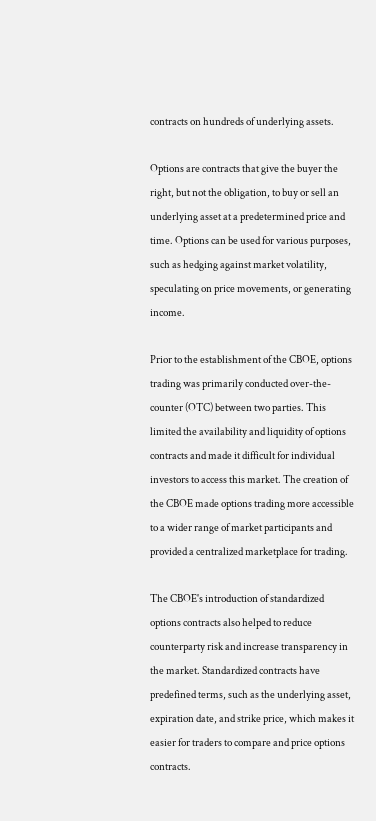contracts on hundreds of underlying assets.

Options are contracts that give the buyer the right, but not the obligation, to buy or sell an underlying asset at a predetermined price and time. Options can be used for various purposes, such as hedging against market volatility, speculating on price movements, or generating income.

Prior to the establishment of the CBOE, options trading was primarily conducted over-the-counter (OTC) between two parties. This limited the availability and liquidity of options contracts and made it difficult for individual investors to access this market. The creation of the CBOE made options trading more accessible to a wider range of market participants and provided a centralized marketplace for trading.

The CBOE's introduction of standardized options contracts also helped to reduce counterparty risk and increase transparency in the market. Standardized contracts have predefined terms, such as the underlying asset, expiration date, and strike price, which makes it easier for traders to compare and price options contracts.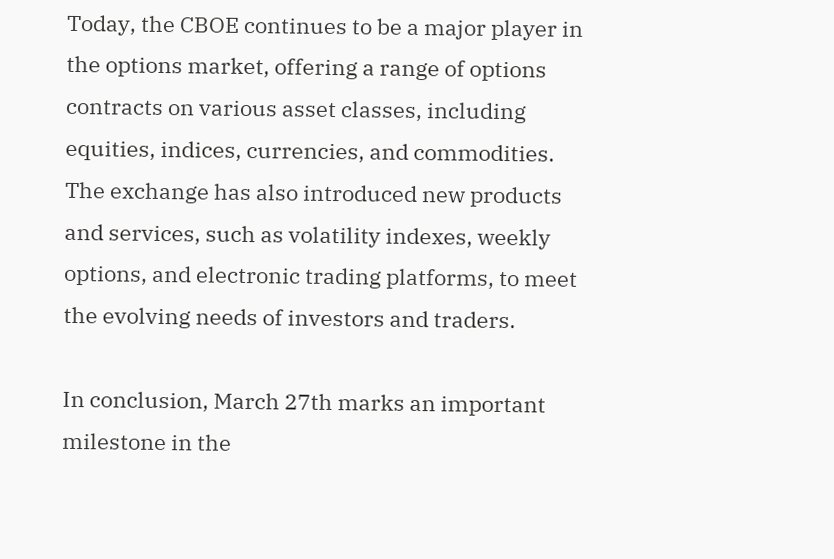Today, the CBOE continues to be a major player in the options market, offering a range of options contracts on various asset classes, including equities, indices, currencies, and commodities. The exchange has also introduced new products and services, such as volatility indexes, weekly options, and electronic trading platforms, to meet the evolving needs of investors and traders.

In conclusion, March 27th marks an important milestone in the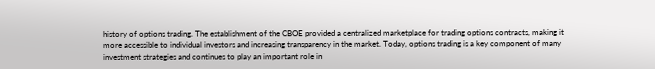history of options trading. The establishment of the CBOE provided a centralized marketplace for trading options contracts, making it more accessible to individual investors and increasing transparency in the market. Today, options trading is a key component of many investment strategies and continues to play an important role in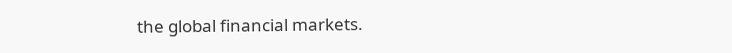the global financial markets.